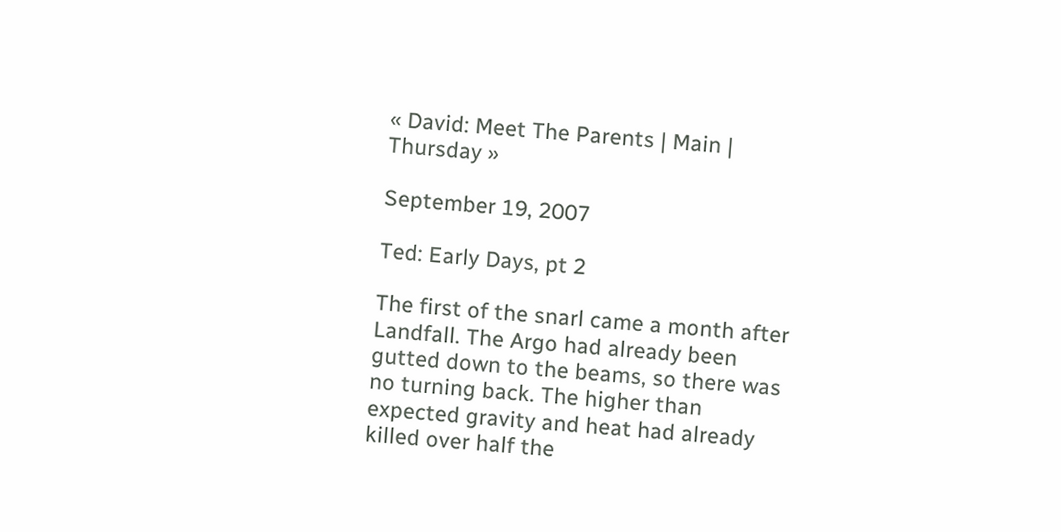« David: Meet The Parents | Main | Thursday »

September 19, 2007

Ted: Early Days, pt 2

The first of the snarl came a month after Landfall. The Argo had already been gutted down to the beams, so there was no turning back. The higher than expected gravity and heat had already killed over half the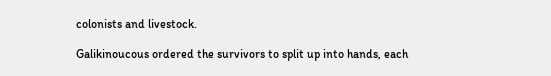colonists and livestock.

Galikinoucous ordered the survivors to split up into hands, each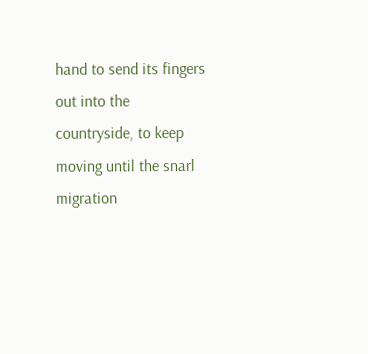hand to send its fingers out into the countryside, to keep moving until the snarl migration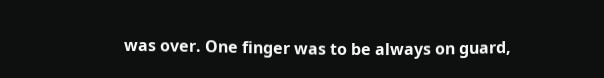was over. One finger was to be always on guard,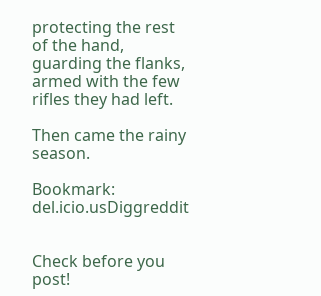protecting the rest of the hand, guarding the flanks, armed with the few rifles they had left.

Then came the rainy season.

Bookmark: del.icio.usDiggreddit


Check before you post!